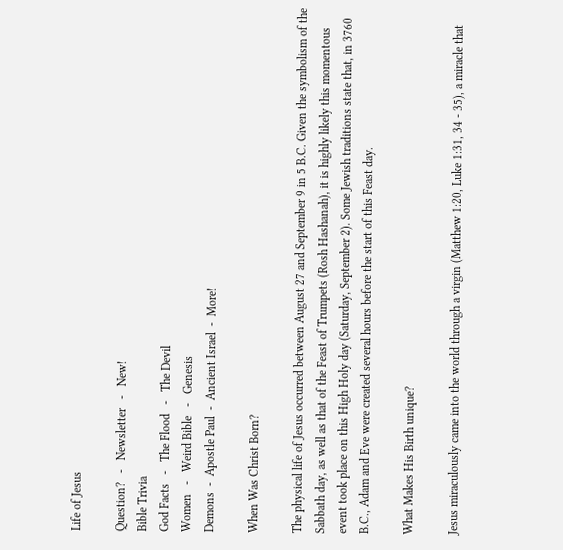Life of Jesus

Question?   -   Newsletter   -   New!
Bible Trivia
God Facts   -   The Flood   -   The Devil
Women   -   Weird Bible   -   Genesis
Demons  -  Apostle Paul  -  Ancient Israel  -  More!

When Was Christ Born?

The physical life of Jesus occurred between August 27 and September 9 in 5 B.C. Given the symbolism of the Sabbath day, as well as that of the Feast of Trumpets (Rosh Hashanah), it is highly likely this momentous event took place on this High Holy day (Saturday, September 2). Some Jewish traditions state that, in 3760 B.C., Adam and Eve were created several hours before the start of this Feast day.

What Makes His Birth unique?

Jesus miraculously came into the world through a virgin (Matthew 1:20, Luke 1:31, 34 - 35), a miracle that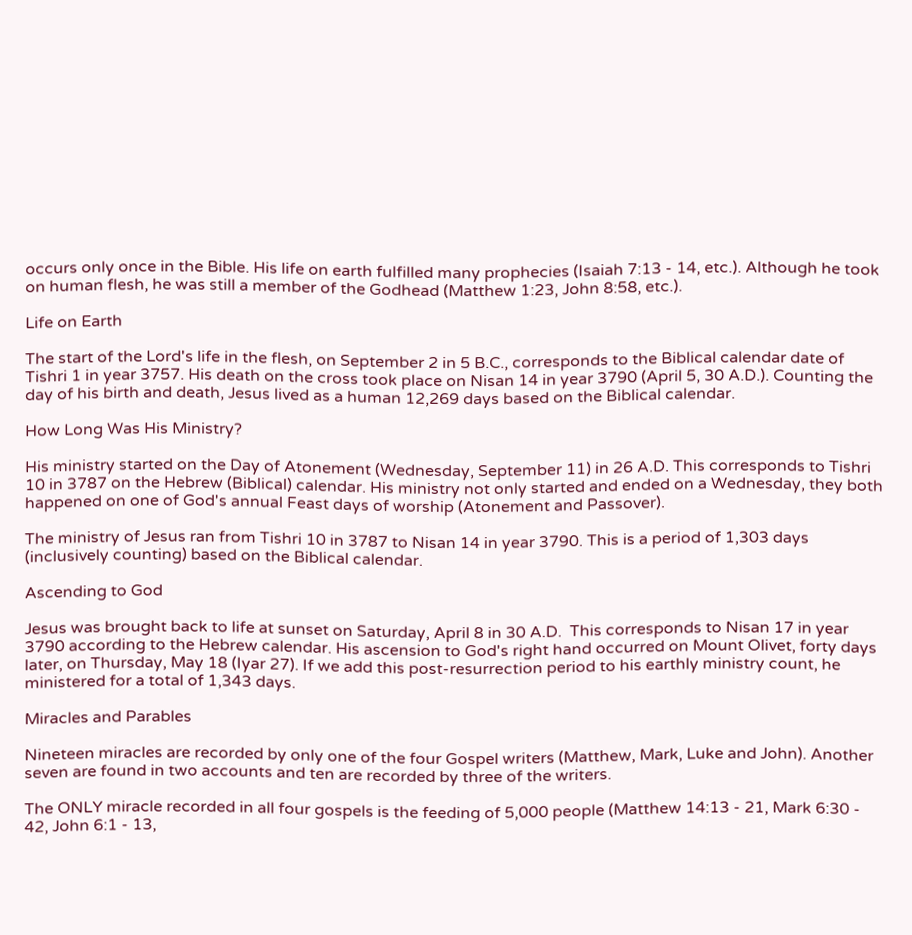occurs only once in the Bible. His life on earth fulfilled many prophecies (Isaiah 7:13 - 14, etc.). Although he took on human flesh, he was still a member of the Godhead (Matthew 1:23, John 8:58, etc.).

Life on Earth

The start of the Lord's life in the flesh, on September 2 in 5 B.C., corresponds to the Biblical calendar date of Tishri 1 in year 3757. His death on the cross took place on Nisan 14 in year 3790 (April 5, 30 A.D.). Counting the day of his birth and death, Jesus lived as a human 12,269 days based on the Biblical calendar.

How Long Was His Ministry?

His ministry started on the Day of Atonement (Wednesday, September 11) in 26 A.D. This corresponds to Tishri 10 in 3787 on the Hebrew (Biblical) calendar. His ministry not only started and ended on a Wednesday, they both happened on one of God's annual Feast days of worship (Atonement and Passover).

The ministry of Jesus ran from Tishri 10 in 3787 to Nisan 14 in year 3790. This is a period of 1,303 days (inclusively counting) based on the Biblical calendar.

Ascending to God

Jesus was brought back to life at sunset on Saturday, April 8 in 30 A.D.  This corresponds to Nisan 17 in year 3790 according to the Hebrew calendar. His ascension to God's right hand occurred on Mount Olivet, forty days later, on Thursday, May 18 (Iyar 27). If we add this post-resurrection period to his earthly ministry count, he ministered for a total of 1,343 days.

Miracles and Parables

Nineteen miracles are recorded by only one of the four Gospel writers (Matthew, Mark, Luke and John). Another seven are found in two accounts and ten are recorded by three of the writers.

The ONLY miracle recorded in all four gospels is the feeding of 5,000 people (Matthew 14:13 - 21, Mark 6:30 - 42, John 6:1 - 13,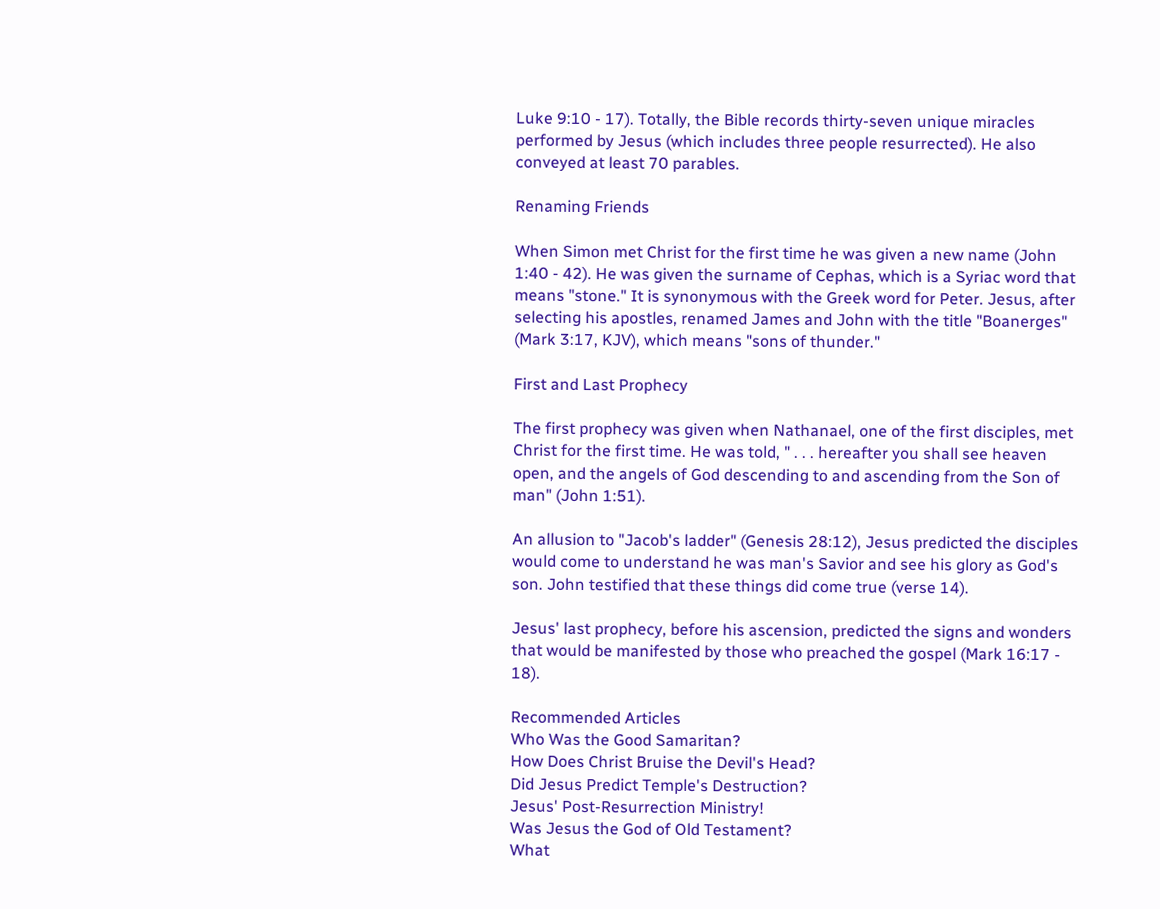Luke 9:10 - 17). Totally, the Bible records thirty-seven unique miracles performed by Jesus (which includes three people resurrected). He also conveyed at least 70 parables.

Renaming Friends

When Simon met Christ for the first time he was given a new name (John 1:40 - 42). He was given the surname of Cephas, which is a Syriac word that means "stone." It is synonymous with the Greek word for Peter. Jesus, after selecting his apostles, renamed James and John with the title "Boanerges" (Mark 3:17, KJV), which means "sons of thunder."

First and Last Prophecy

The first prophecy was given when Nathanael, one of the first disciples, met Christ for the first time. He was told, " . . . hereafter you shall see heaven open, and the angels of God descending to and ascending from the Son of man" (John 1:51).

An allusion to "Jacob's ladder" (Genesis 28:12), Jesus predicted the disciples would come to understand he was man's Savior and see his glory as God's son. John testified that these things did come true (verse 14).

Jesus' last prophecy, before his ascension, predicted the signs and wonders that would be manifested by those who preached the gospel (Mark 16:17 - 18).

Recommended Articles
Who Was the Good Samaritan?
How Does Christ Bruise the Devil's Head?
Did Jesus Predict Temple's Destruction?
Jesus' Post-Resurrection Ministry!
Was Jesus the God of Old Testament?
What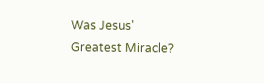Was Jesus' Greatest Miracle?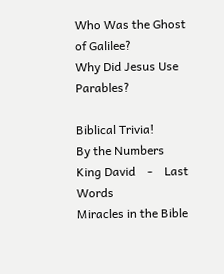Who Was the Ghost of Galilee?
Why Did Jesus Use Parables?

Biblical Trivia!
By the Numbers
King David    -    Last Words
Miracles in the Bible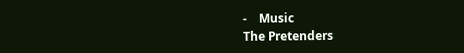-    Music
The Pretenders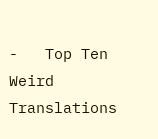-   Top Ten
Weird Translations